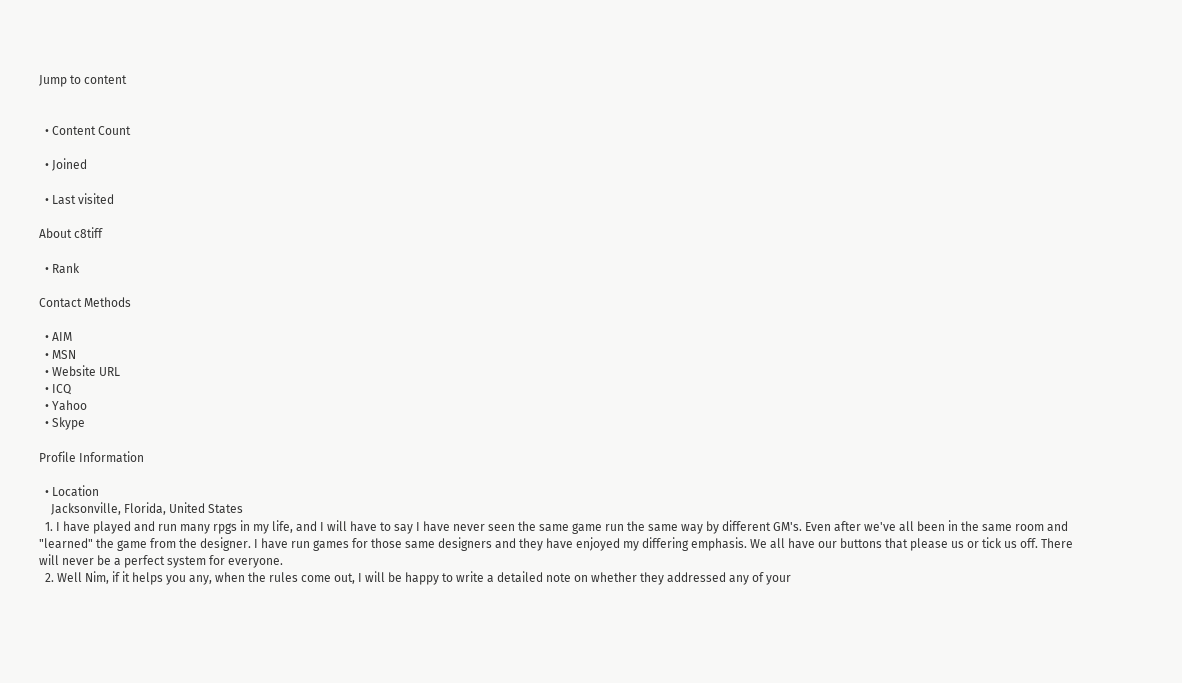Jump to content


  • Content Count

  • Joined

  • Last visited

About c8tiff

  • Rank

Contact Methods

  • AIM
  • MSN
  • Website URL
  • ICQ
  • Yahoo
  • Skype

Profile Information

  • Location
    Jacksonville, Florida, United States
  1. I have played and run many rpgs in my life, and I will have to say I have never seen the same game run the same way by different GM's. Even after we've all been in the same room and "learned" the game from the designer. I have run games for those same designers and they have enjoyed my differing emphasis. We all have our buttons that please us or tick us off. There will never be a perfect system for everyone.
  2. Well Nim, if it helps you any, when the rules come out, I will be happy to write a detailed note on whether they addressed any of your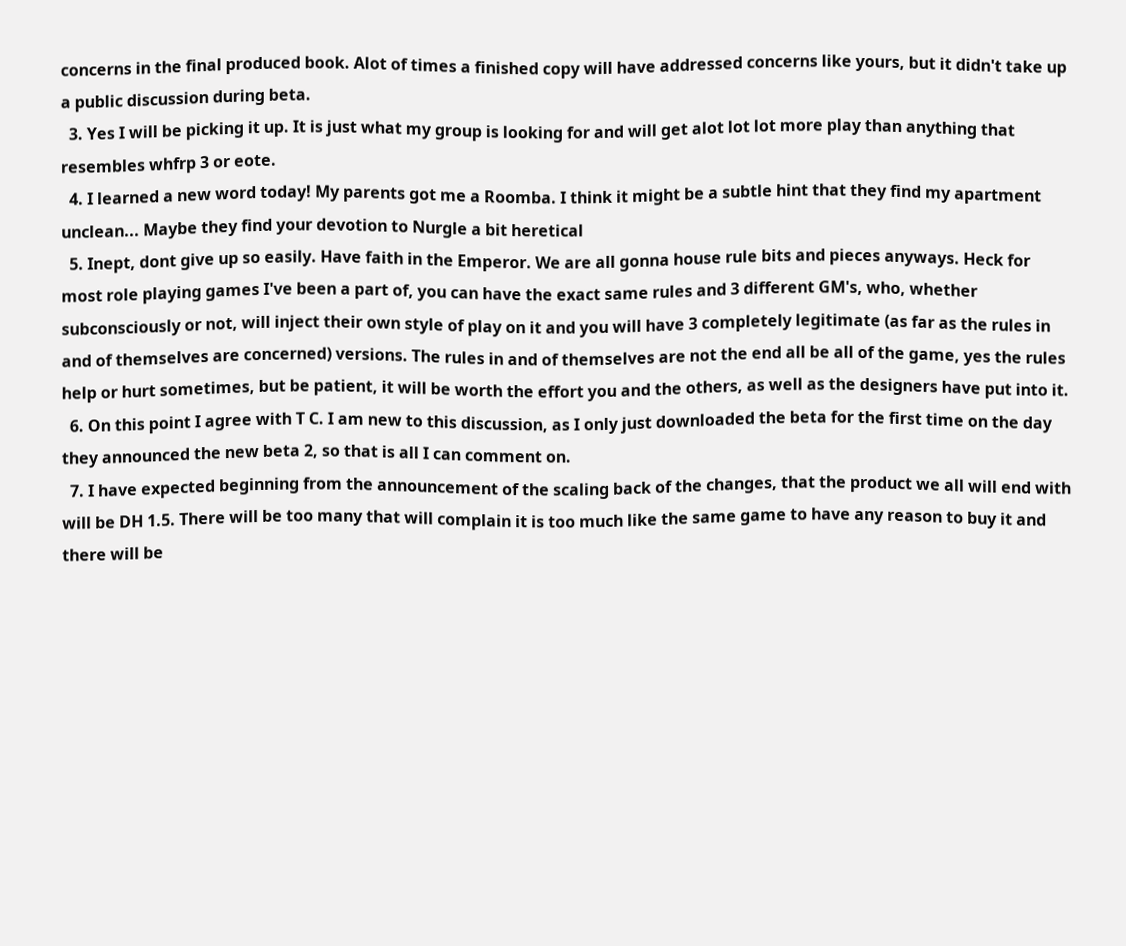concerns in the final produced book. Alot of times a finished copy will have addressed concerns like yours, but it didn't take up a public discussion during beta.
  3. Yes I will be picking it up. It is just what my group is looking for and will get alot lot lot more play than anything that resembles whfrp 3 or eote.
  4. I learned a new word today! My parents got me a Roomba. I think it might be a subtle hint that they find my apartment unclean... Maybe they find your devotion to Nurgle a bit heretical
  5. Inept, dont give up so easily. Have faith in the Emperor. We are all gonna house rule bits and pieces anyways. Heck for most role playing games I've been a part of, you can have the exact same rules and 3 different GM's, who, whether subconsciously or not, will inject their own style of play on it and you will have 3 completely legitimate (as far as the rules in and of themselves are concerned) versions. The rules in and of themselves are not the end all be all of the game, yes the rules help or hurt sometimes, but be patient, it will be worth the effort you and the others, as well as the designers have put into it.
  6. On this point I agree with T C. I am new to this discussion, as I only just downloaded the beta for the first time on the day they announced the new beta 2, so that is all I can comment on.
  7. I have expected beginning from the announcement of the scaling back of the changes, that the product we all will end with will be DH 1.5. There will be too many that will complain it is too much like the same game to have any reason to buy it and there will be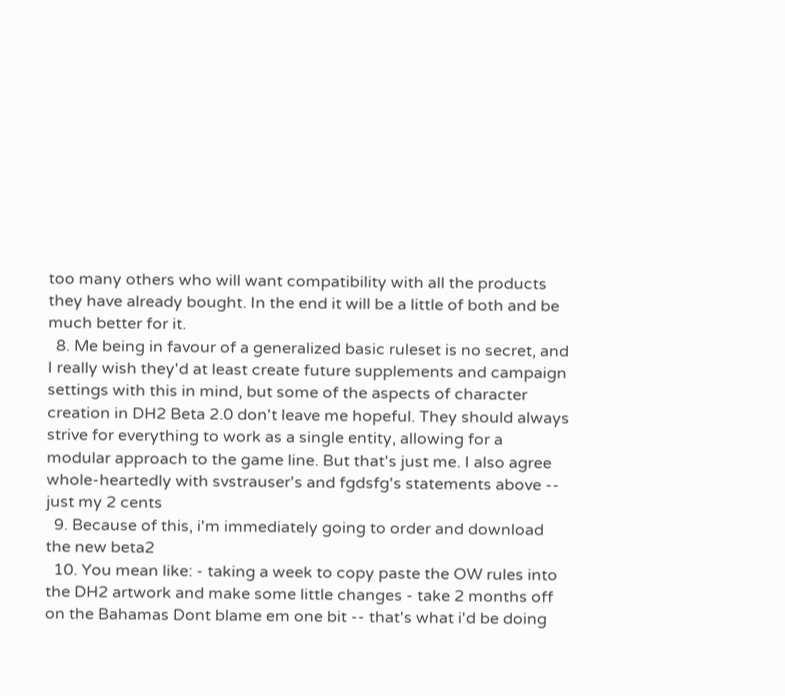too many others who will want compatibility with all the products they have already bought. In the end it will be a little of both and be much better for it.
  8. Me being in favour of a generalized basic ruleset is no secret, and I really wish they'd at least create future supplements and campaign settings with this in mind, but some of the aspects of character creation in DH2 Beta 2.0 don't leave me hopeful. They should always strive for everything to work as a single entity, allowing for a modular approach to the game line. But that's just me. I also agree whole-heartedly with svstrauser's and fgdsfg's statements above -- just my 2 cents
  9. Because of this, i'm immediately going to order and download the new beta2
  10. You mean like: - taking a week to copy paste the OW rules into the DH2 artwork and make some little changes - take 2 months off on the Bahamas Dont blame em one bit -- that's what i'd be doing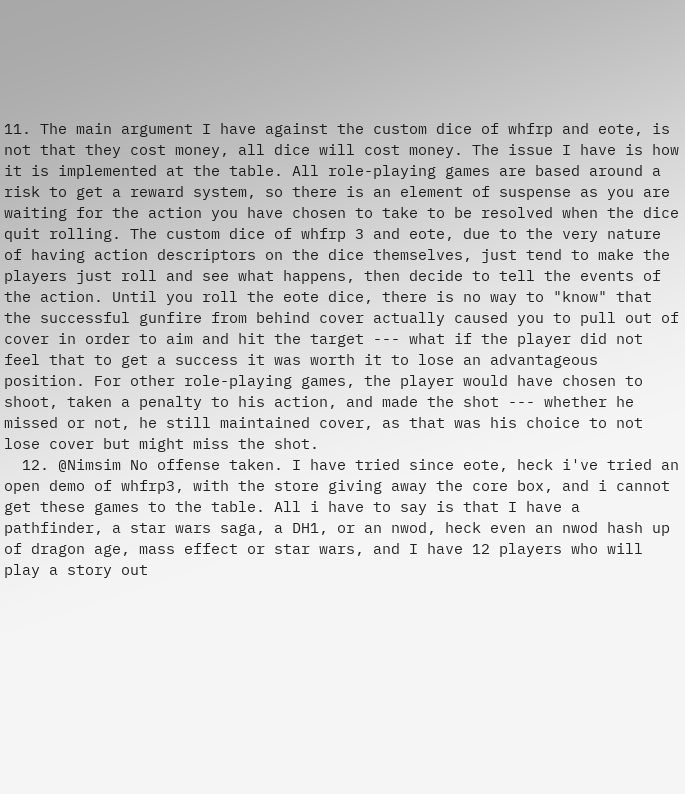11. The main argument I have against the custom dice of whfrp and eote, is not that they cost money, all dice will cost money. The issue I have is how it is implemented at the table. All role-playing games are based around a risk to get a reward system, so there is an element of suspense as you are waiting for the action you have chosen to take to be resolved when the dice quit rolling. The custom dice of whfrp 3 and eote, due to the very nature of having action descriptors on the dice themselves, just tend to make the players just roll and see what happens, then decide to tell the events of the action. Until you roll the eote dice, there is no way to "know" that the successful gunfire from behind cover actually caused you to pull out of cover in order to aim and hit the target --- what if the player did not feel that to get a success it was worth it to lose an advantageous position. For other role-playing games, the player would have chosen to shoot, taken a penalty to his action, and made the shot --- whether he missed or not, he still maintained cover, as that was his choice to not lose cover but might miss the shot.
  12. @Nimsim No offense taken. I have tried since eote, heck i've tried an open demo of whfrp3, with the store giving away the core box, and i cannot get these games to the table. All i have to say is that I have a pathfinder, a star wars saga, a DH1, or an nwod, heck even an nwod hash up of dragon age, mass effect or star wars, and I have 12 players who will play a story out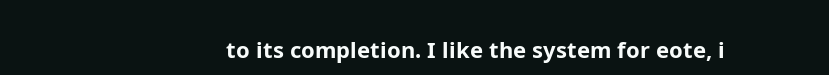to its completion. I like the system for eote, i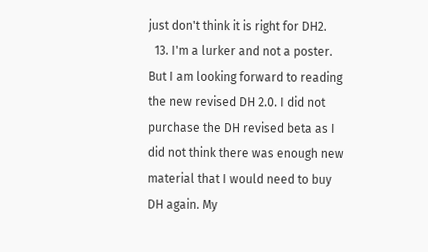just don't think it is right for DH2.
  13. I'm a lurker and not a poster. But I am looking forward to reading the new revised DH 2.0. I did not purchase the DH revised beta as I did not think there was enough new material that I would need to buy DH again. My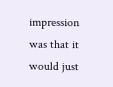impression was that it would just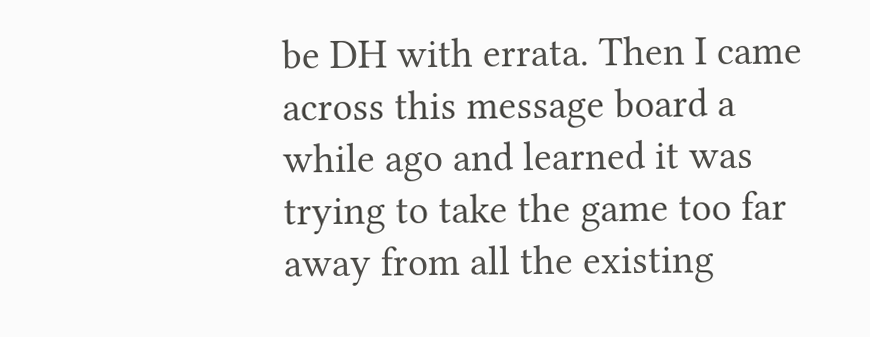be DH with errata. Then I came across this message board a while ago and learned it was trying to take the game too far away from all the existing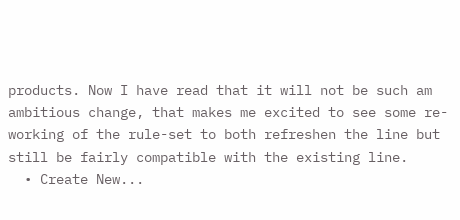products. Now I have read that it will not be such am ambitious change, that makes me excited to see some re-working of the rule-set to both refreshen the line but still be fairly compatible with the existing line.
  • Create New...